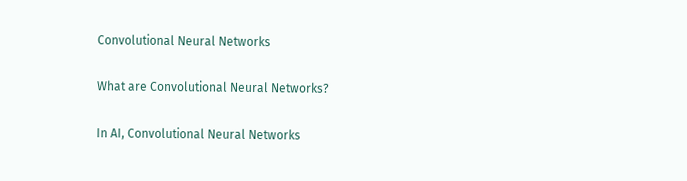Convolutional Neural Networks

What are Convolutional Neural Networks?

In AI, Convolutional Neural Networks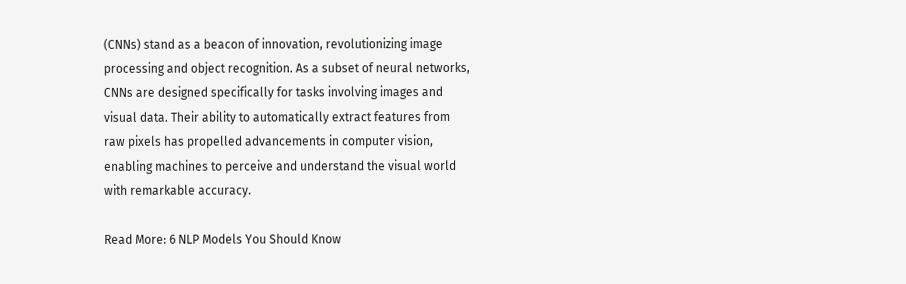(CNNs) stand as a beacon of innovation, revolutionizing image processing and object recognition. As a subset of neural networks, CNNs are designed specifically for tasks involving images and visual data. Their ability to automatically extract features from raw pixels has propelled advancements in computer vision, enabling machines to perceive and understand the visual world with remarkable accuracy.

Read More: 6 NLP Models You Should Know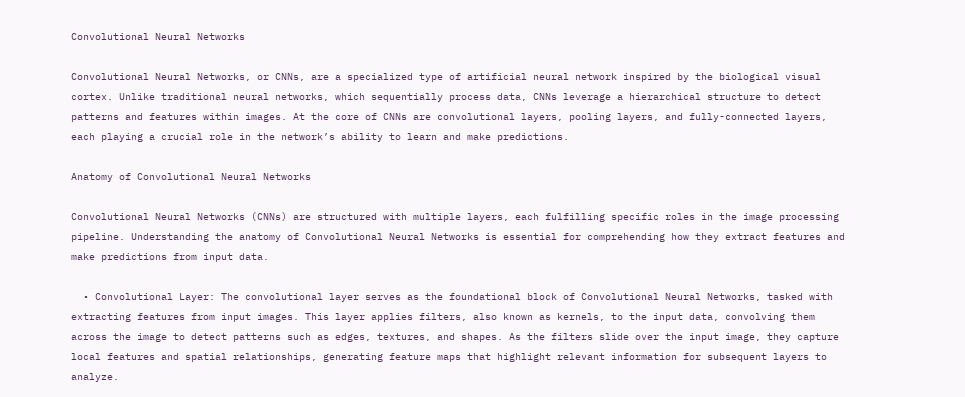Convolutional Neural Networks

Convolutional Neural Networks, or CNNs, are a specialized type of artificial neural network inspired by the biological visual cortex. Unlike traditional neural networks, which sequentially process data, CNNs leverage a hierarchical structure to detect patterns and features within images. At the core of CNNs are convolutional layers, pooling layers, and fully-connected layers, each playing a crucial role in the network’s ability to learn and make predictions.

Anatomy of Convolutional Neural Networks

Convolutional Neural Networks (CNNs) are structured with multiple layers, each fulfilling specific roles in the image processing pipeline. Understanding the anatomy of Convolutional Neural Networks is essential for comprehending how they extract features and make predictions from input data.

  • Convolutional Layer: The convolutional layer serves as the foundational block of Convolutional Neural Networks, tasked with extracting features from input images. This layer applies filters, also known as kernels, to the input data, convolving them across the image to detect patterns such as edges, textures, and shapes. As the filters slide over the input image, they capture local features and spatial relationships, generating feature maps that highlight relevant information for subsequent layers to analyze.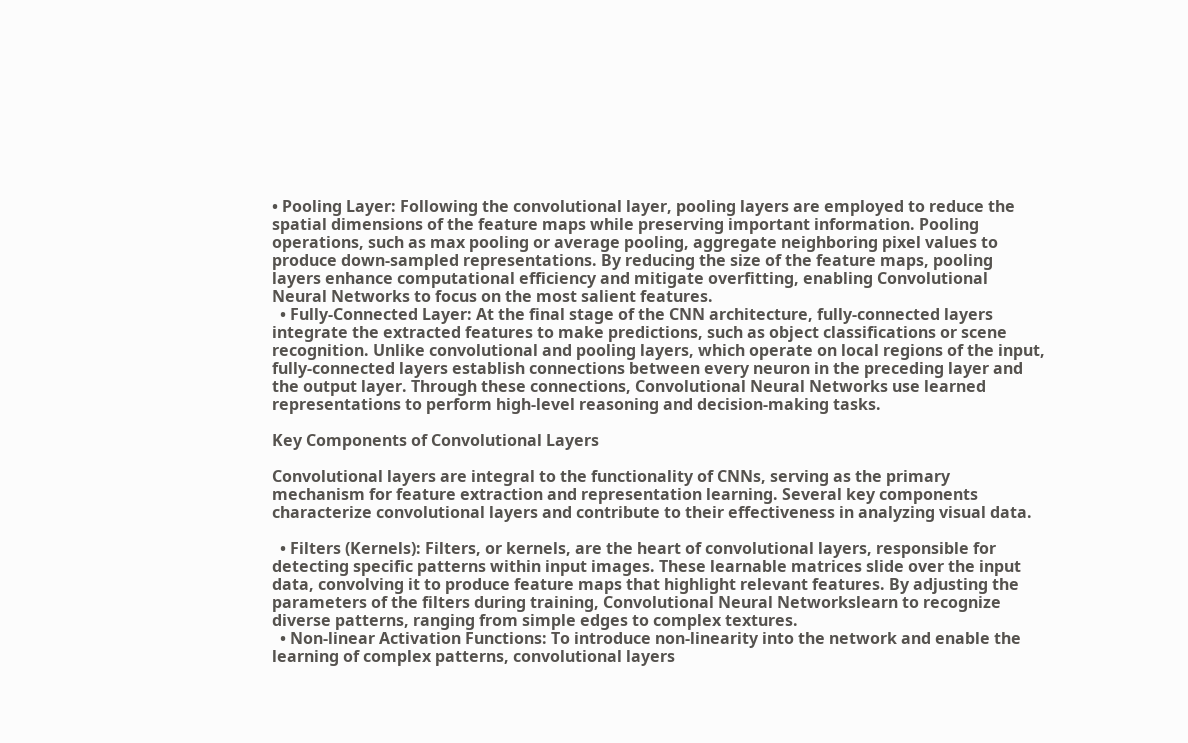• Pooling Layer: Following the convolutional layer, pooling layers are employed to reduce the spatial dimensions of the feature maps while preserving important information. Pooling operations, such as max pooling or average pooling, aggregate neighboring pixel values to produce down-sampled representations. By reducing the size of the feature maps, pooling layers enhance computational efficiency and mitigate overfitting, enabling Convolutional Neural Networks to focus on the most salient features.
  • Fully-Connected Layer: At the final stage of the CNN architecture, fully-connected layers integrate the extracted features to make predictions, such as object classifications or scene recognition. Unlike convolutional and pooling layers, which operate on local regions of the input, fully-connected layers establish connections between every neuron in the preceding layer and the output layer. Through these connections, Convolutional Neural Networks use learned representations to perform high-level reasoning and decision-making tasks.

Key Components of Convolutional Layers

Convolutional layers are integral to the functionality of CNNs, serving as the primary mechanism for feature extraction and representation learning. Several key components characterize convolutional layers and contribute to their effectiveness in analyzing visual data.

  • Filters (Kernels): Filters, or kernels, are the heart of convolutional layers, responsible for detecting specific patterns within input images. These learnable matrices slide over the input data, convolving it to produce feature maps that highlight relevant features. By adjusting the parameters of the filters during training, Convolutional Neural Networkslearn to recognize diverse patterns, ranging from simple edges to complex textures.
  • Non-linear Activation Functions: To introduce non-linearity into the network and enable the learning of complex patterns, convolutional layers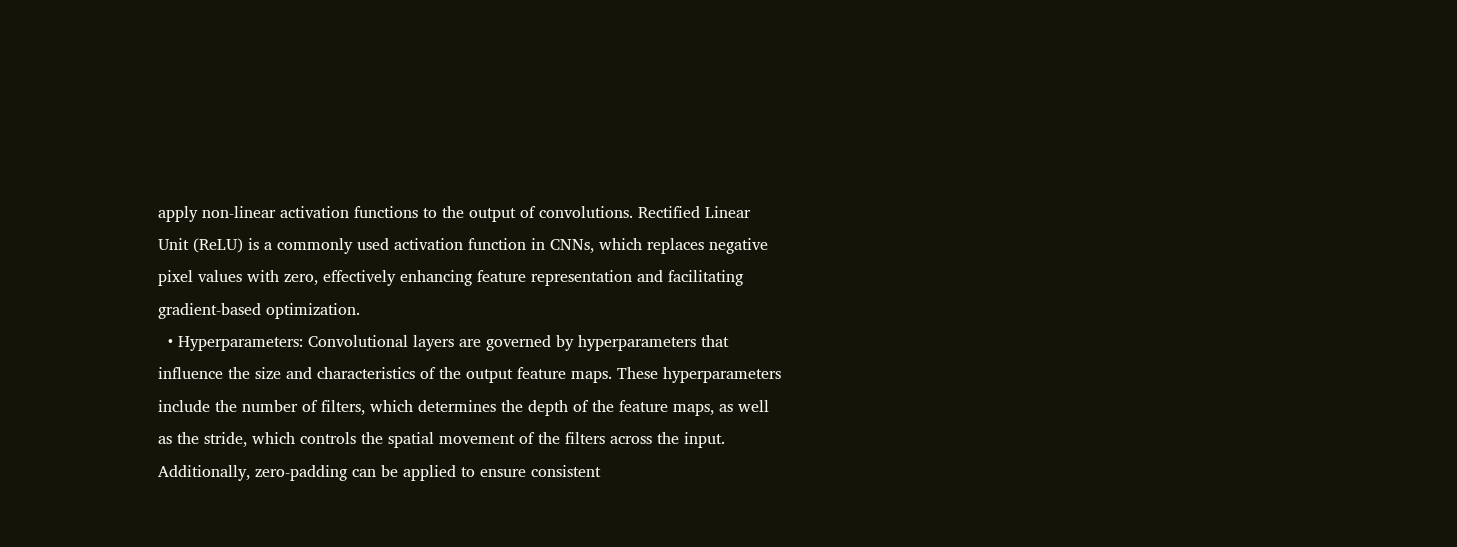apply non-linear activation functions to the output of convolutions. Rectified Linear Unit (ReLU) is a commonly used activation function in CNNs, which replaces negative pixel values with zero, effectively enhancing feature representation and facilitating gradient-based optimization.
  • Hyperparameters: Convolutional layers are governed by hyperparameters that influence the size and characteristics of the output feature maps. These hyperparameters include the number of filters, which determines the depth of the feature maps, as well as the stride, which controls the spatial movement of the filters across the input. Additionally, zero-padding can be applied to ensure consistent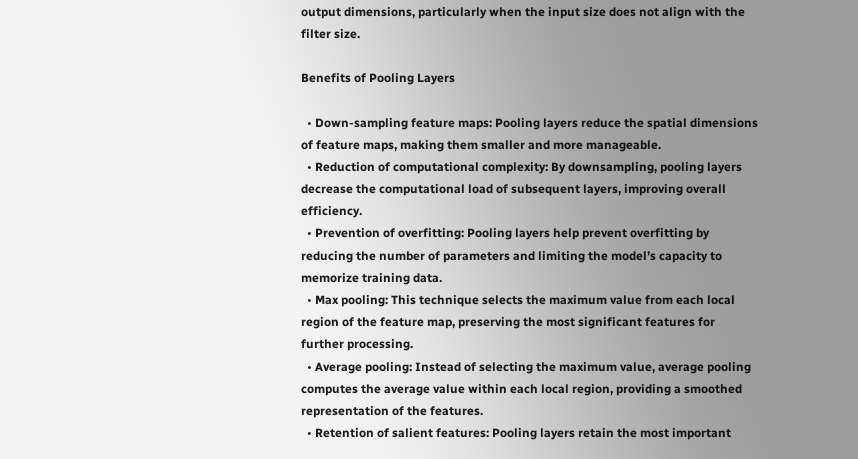output dimensions, particularly when the input size does not align with the filter size.

Benefits of Pooling Layers

  • Down-sampling feature maps: Pooling layers reduce the spatial dimensions of feature maps, making them smaller and more manageable.
  • Reduction of computational complexity: By downsampling, pooling layers decrease the computational load of subsequent layers, improving overall efficiency.
  • Prevention of overfitting: Pooling layers help prevent overfitting by reducing the number of parameters and limiting the model’s capacity to memorize training data.
  • Max pooling: This technique selects the maximum value from each local region of the feature map, preserving the most significant features for further processing.
  • Average pooling: Instead of selecting the maximum value, average pooling computes the average value within each local region, providing a smoothed representation of the features.
  • Retention of salient features: Pooling layers retain the most important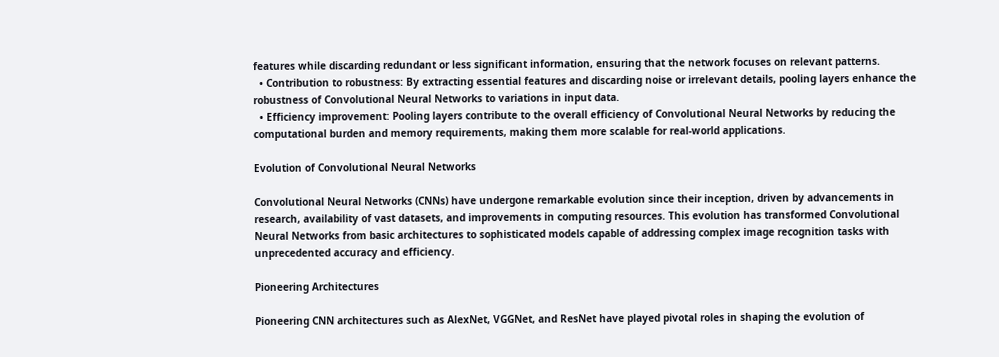features while discarding redundant or less significant information, ensuring that the network focuses on relevant patterns.
  • Contribution to robustness: By extracting essential features and discarding noise or irrelevant details, pooling layers enhance the robustness of Convolutional Neural Networks to variations in input data.
  • Efficiency improvement: Pooling layers contribute to the overall efficiency of Convolutional Neural Networks by reducing the computational burden and memory requirements, making them more scalable for real-world applications.

Evolution of Convolutional Neural Networks

Convolutional Neural Networks (CNNs) have undergone remarkable evolution since their inception, driven by advancements in research, availability of vast datasets, and improvements in computing resources. This evolution has transformed Convolutional Neural Networks from basic architectures to sophisticated models capable of addressing complex image recognition tasks with unprecedented accuracy and efficiency.

Pioneering Architectures

Pioneering CNN architectures such as AlexNet, VGGNet, and ResNet have played pivotal roles in shaping the evolution of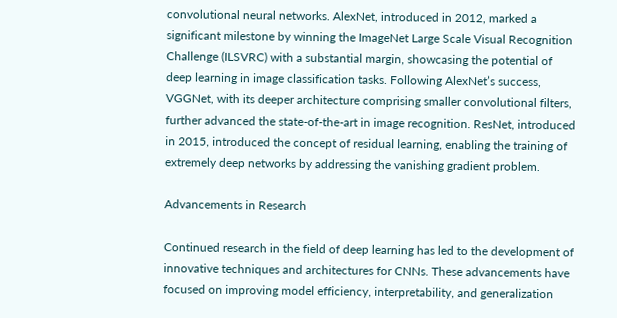convolutional neural networks. AlexNet, introduced in 2012, marked a significant milestone by winning the ImageNet Large Scale Visual Recognition Challenge (ILSVRC) with a substantial margin, showcasing the potential of deep learning in image classification tasks. Following AlexNet’s success, VGGNet, with its deeper architecture comprising smaller convolutional filters, further advanced the state-of-the-art in image recognition. ResNet, introduced in 2015, introduced the concept of residual learning, enabling the training of extremely deep networks by addressing the vanishing gradient problem.

Advancements in Research

Continued research in the field of deep learning has led to the development of innovative techniques and architectures for CNNs. These advancements have focused on improving model efficiency, interpretability, and generalization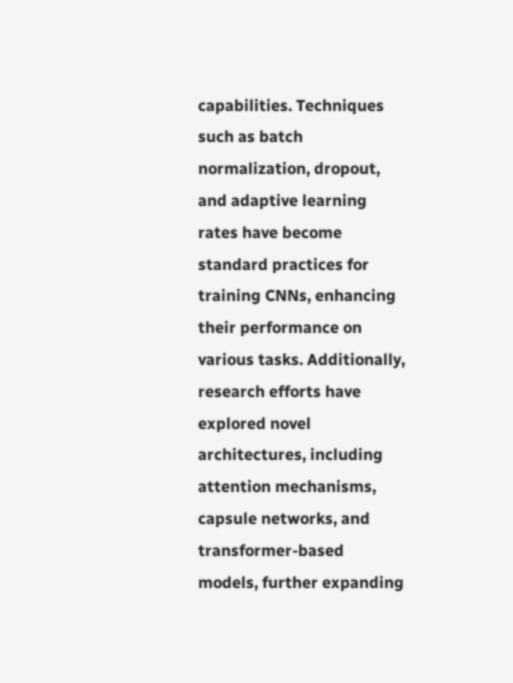capabilities. Techniques such as batch normalization, dropout, and adaptive learning rates have become standard practices for training CNNs, enhancing their performance on various tasks. Additionally, research efforts have explored novel architectures, including attention mechanisms, capsule networks, and transformer-based models, further expanding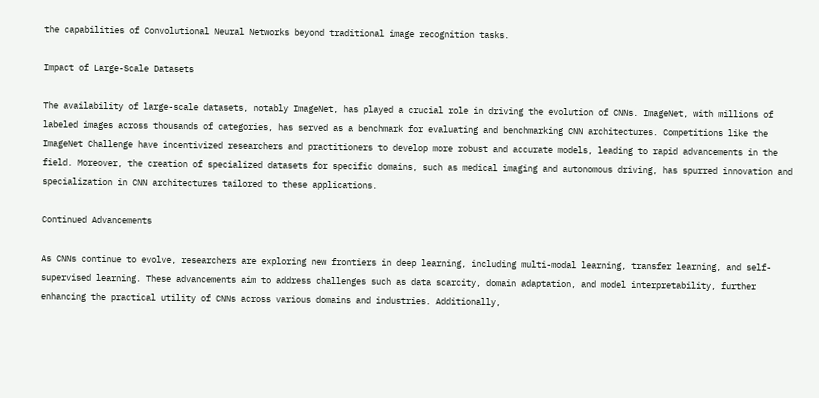the capabilities of Convolutional Neural Networks beyond traditional image recognition tasks.

Impact of Large-Scale Datasets

The availability of large-scale datasets, notably ImageNet, has played a crucial role in driving the evolution of CNNs. ImageNet, with millions of labeled images across thousands of categories, has served as a benchmark for evaluating and benchmarking CNN architectures. Competitions like the ImageNet Challenge have incentivized researchers and practitioners to develop more robust and accurate models, leading to rapid advancements in the field. Moreover, the creation of specialized datasets for specific domains, such as medical imaging and autonomous driving, has spurred innovation and specialization in CNN architectures tailored to these applications.

Continued Advancements

As CNNs continue to evolve, researchers are exploring new frontiers in deep learning, including multi-modal learning, transfer learning, and self-supervised learning. These advancements aim to address challenges such as data scarcity, domain adaptation, and model interpretability, further enhancing the practical utility of CNNs across various domains and industries. Additionally,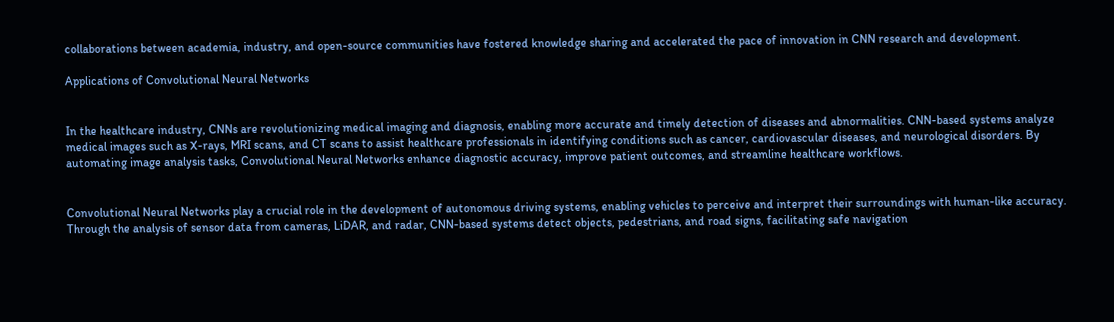collaborations between academia, industry, and open-source communities have fostered knowledge sharing and accelerated the pace of innovation in CNN research and development.

Applications of Convolutional Neural Networks


In the healthcare industry, CNNs are revolutionizing medical imaging and diagnosis, enabling more accurate and timely detection of diseases and abnormalities. CNN-based systems analyze medical images such as X-rays, MRI scans, and CT scans to assist healthcare professionals in identifying conditions such as cancer, cardiovascular diseases, and neurological disorders. By automating image analysis tasks, Convolutional Neural Networks enhance diagnostic accuracy, improve patient outcomes, and streamline healthcare workflows.


Convolutional Neural Networks play a crucial role in the development of autonomous driving systems, enabling vehicles to perceive and interpret their surroundings with human-like accuracy. Through the analysis of sensor data from cameras, LiDAR, and radar, CNN-based systems detect objects, pedestrians, and road signs, facilitating safe navigation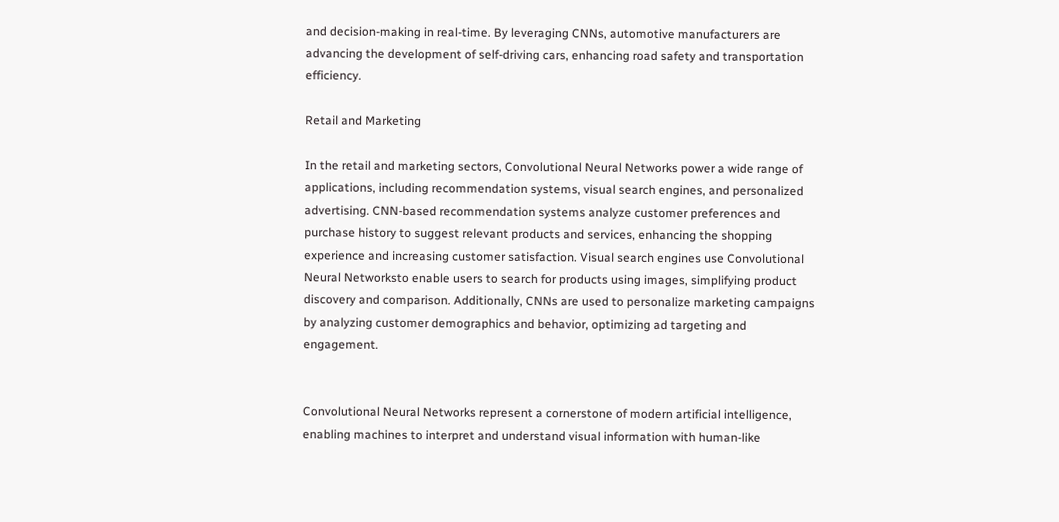and decision-making in real-time. By leveraging CNNs, automotive manufacturers are advancing the development of self-driving cars, enhancing road safety and transportation efficiency.

Retail and Marketing

In the retail and marketing sectors, Convolutional Neural Networks power a wide range of applications, including recommendation systems, visual search engines, and personalized advertising. CNN-based recommendation systems analyze customer preferences and purchase history to suggest relevant products and services, enhancing the shopping experience and increasing customer satisfaction. Visual search engines use Convolutional Neural Networksto enable users to search for products using images, simplifying product discovery and comparison. Additionally, CNNs are used to personalize marketing campaigns by analyzing customer demographics and behavior, optimizing ad targeting and engagement.


Convolutional Neural Networks represent a cornerstone of modern artificial intelligence, enabling machines to interpret and understand visual information with human-like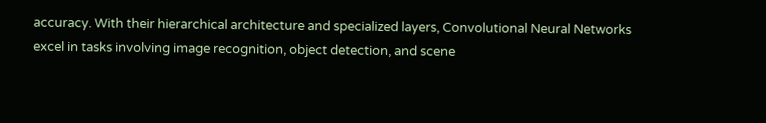accuracy. With their hierarchical architecture and specialized layers, Convolutional Neural Networks excel in tasks involving image recognition, object detection, and scene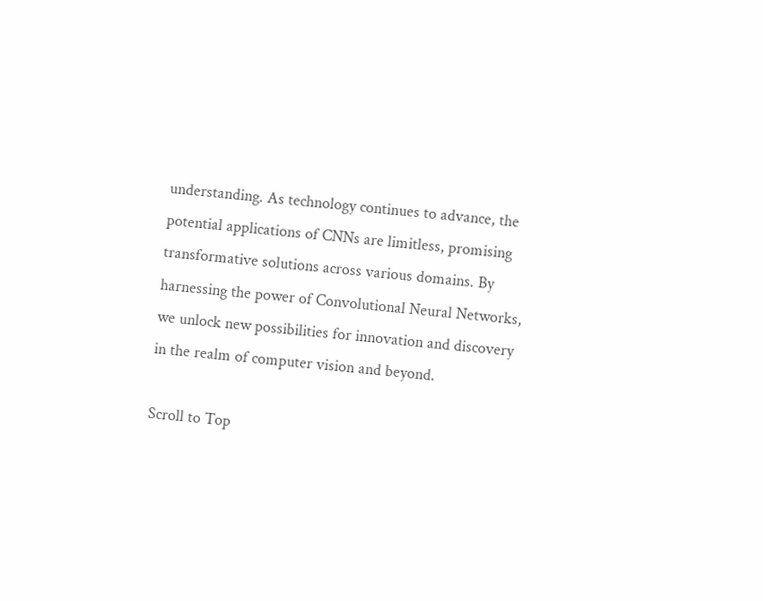understanding. As technology continues to advance, the potential applications of CNNs are limitless, promising transformative solutions across various domains. By harnessing the power of Convolutional Neural Networks, we unlock new possibilities for innovation and discovery in the realm of computer vision and beyond.

Scroll to Top